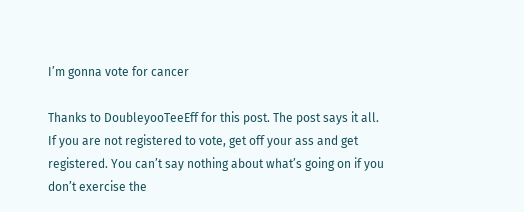I’m gonna vote for cancer

Thanks to DoubleyooTeeEff for this post. The post says it all. If you are not registered to vote, get off your ass and get registered. You can’t say nothing about what’s going on if you don’t exercise the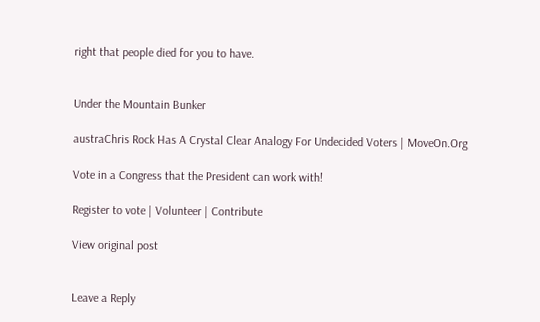right that people died for you to have.


Under the Mountain Bunker

austraChris Rock Has A Crystal Clear Analogy For Undecided Voters | MoveOn.Org

Vote in a Congress that the President can work with!

Register to vote | Volunteer | Contribute

View original post


Leave a Reply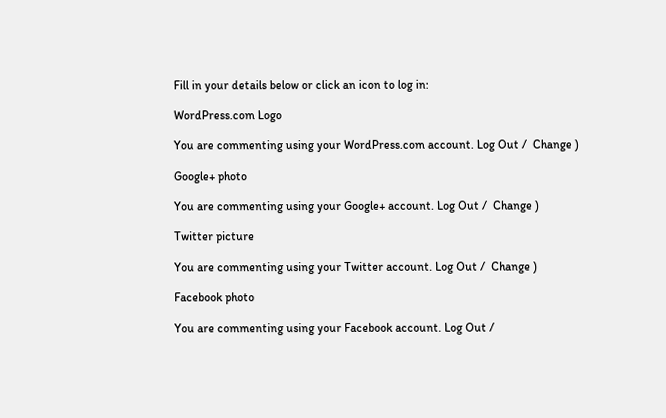Fill in your details below or click an icon to log in:

WordPress.com Logo

You are commenting using your WordPress.com account. Log Out /  Change )

Google+ photo

You are commenting using your Google+ account. Log Out /  Change )

Twitter picture

You are commenting using your Twitter account. Log Out /  Change )

Facebook photo

You are commenting using your Facebook account. Log Out /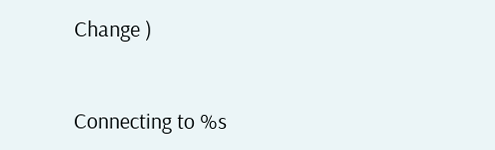Change )


Connecting to %s